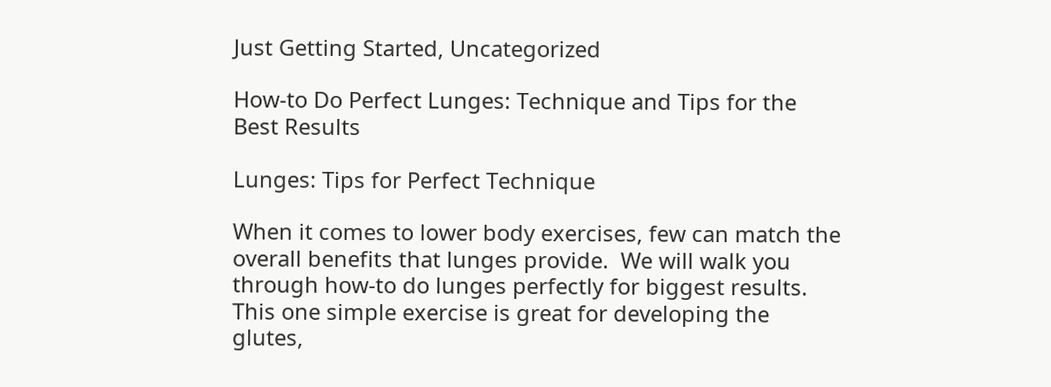Just Getting Started, Uncategorized

How-to Do Perfect Lunges: Technique and Tips for the Best Results

Lunges: Tips for Perfect Technique

When it comes to lower body exercises, few can match the overall benefits that lunges provide.  We will walk you through how-to do lunges perfectly for biggest results.
This one simple exercise is great for developing the glutes,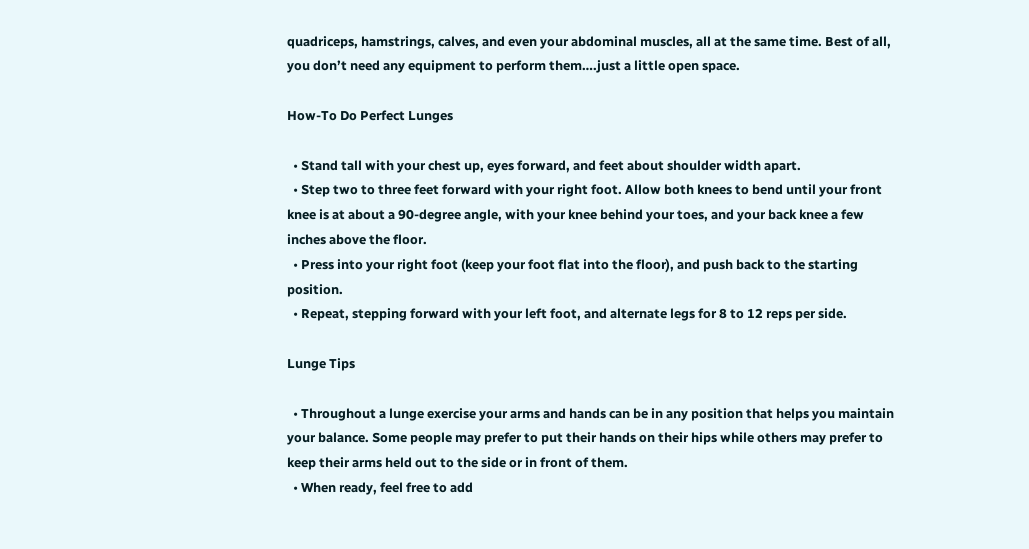quadriceps, hamstrings, calves, and even your abdominal muscles, all at the same time. Best of all, you don’t need any equipment to perform them….just a little open space.

How-To Do Perfect Lunges

  • Stand tall with your chest up, eyes forward, and feet about shoulder width apart.
  • Step two to three feet forward with your right foot. Allow both knees to bend until your front knee is at about a 90-degree angle, with your knee behind your toes, and your back knee a few inches above the floor.
  • Press into your right foot (keep your foot flat into the floor), and push back to the starting position.
  • Repeat, stepping forward with your left foot, and alternate legs for 8 to 12 reps per side.

Lunge Tips

  • Throughout a lunge exercise your arms and hands can be in any position that helps you maintain your balance. Some people may prefer to put their hands on their hips while others may prefer to keep their arms held out to the side or in front of them.
  • When ready, feel free to add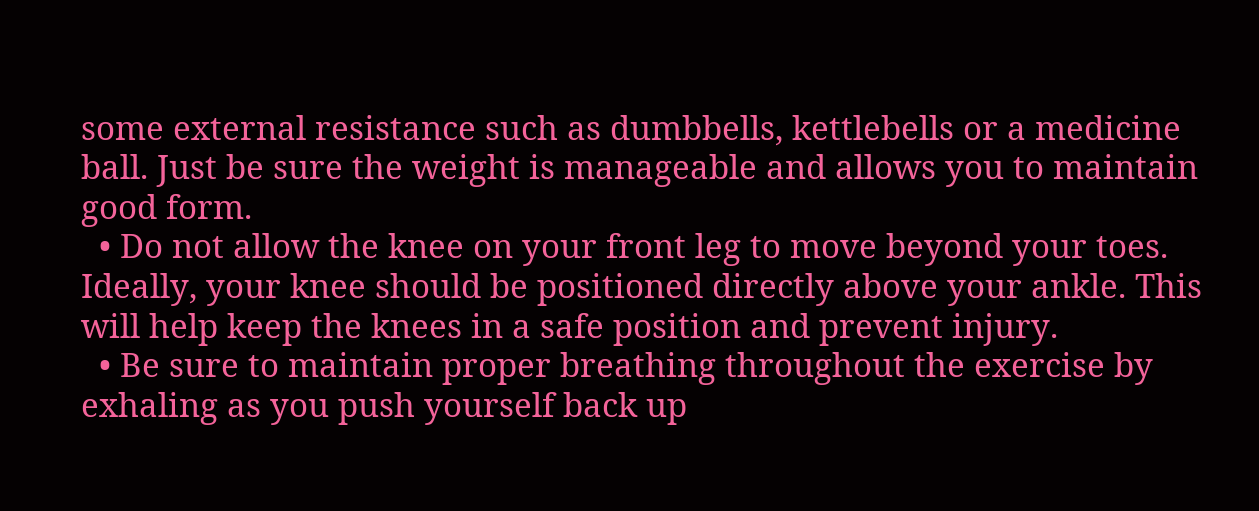some external resistance such as dumbbells, kettlebells or a medicine ball. Just be sure the weight is manageable and allows you to maintain good form.
  • Do not allow the knee on your front leg to move beyond your toes. Ideally, your knee should be positioned directly above your ankle. This will help keep the knees in a safe position and prevent injury.
  • Be sure to maintain proper breathing throughout the exercise by exhaling as you push yourself back up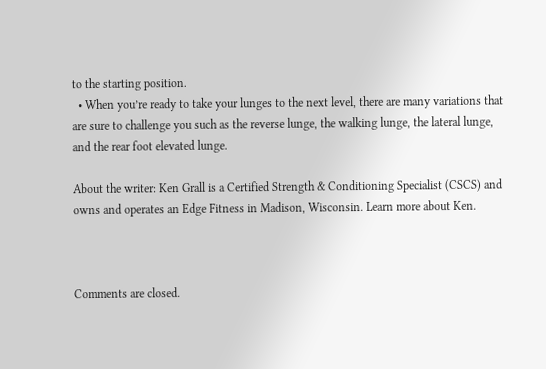to the starting position.
  • When you’re ready to take your lunges to the next level, there are many variations that are sure to challenge you such as the reverse lunge, the walking lunge, the lateral lunge, and the rear foot elevated lunge.

About the writer: Ken Grall is a Certified Strength & Conditioning Specialist (CSCS) and owns and operates an Edge Fitness in Madison, Wisconsin. Learn more about Ken.



Comments are closed.